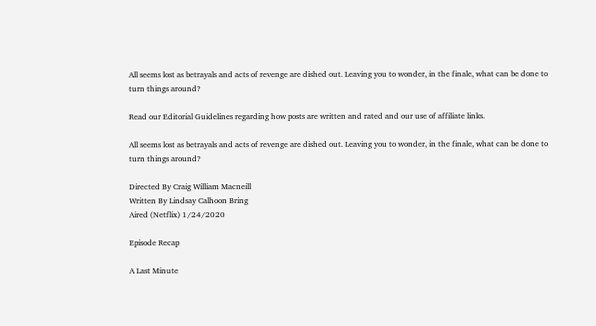All seems lost as betrayals and acts of revenge are dished out. Leaving you to wonder, in the finale, what can be done to turn things around?

Read our Editorial Guidelines regarding how posts are written and rated and our use of affiliate links.

All seems lost as betrayals and acts of revenge are dished out. Leaving you to wonder, in the finale, what can be done to turn things around?

Directed By Craig William Macneill
Written By Lindsay Calhoon Bring
Aired (Netflix) 1/24/2020

Episode Recap

A Last Minute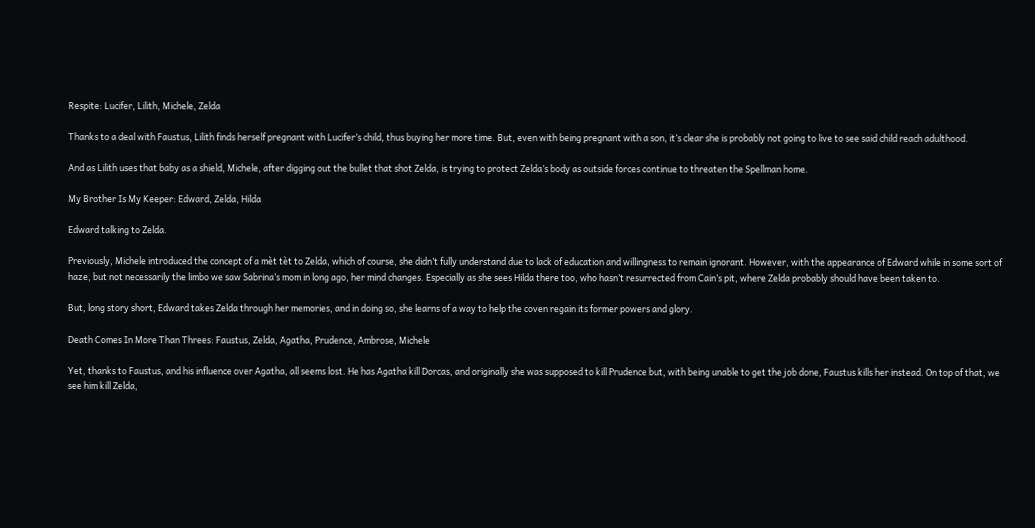Respite: Lucifer, Lilith, Michele, Zelda

Thanks to a deal with Faustus, Lilith finds herself pregnant with Lucifer’s child, thus buying her more time. But, even with being pregnant with a son, it’s clear she is probably not going to live to see said child reach adulthood.

And as Lilith uses that baby as a shield, Michele, after digging out the bullet that shot Zelda, is trying to protect Zelda’s body as outside forces continue to threaten the Spellman home.

My Brother Is My Keeper: Edward, Zelda, Hilda

Edward talking to Zelda.

Previously, Michele introduced the concept of a mèt tèt to Zelda, which of course, she didn’t fully understand due to lack of education and willingness to remain ignorant. However, with the appearance of Edward while in some sort of haze, but not necessarily the limbo we saw Sabrina’s mom in long ago, her mind changes. Especially as she sees Hilda there too, who hasn’t resurrected from Cain’s pit, where Zelda probably should have been taken to.

But, long story short, Edward takes Zelda through her memories, and in doing so, she learns of a way to help the coven regain its former powers and glory.

Death Comes In More Than Threes: Faustus, Zelda, Agatha, Prudence, Ambrose, Michele

Yet, thanks to Faustus, and his influence over Agatha, all seems lost. He has Agatha kill Dorcas, and originally she was supposed to kill Prudence but, with being unable to get the job done, Faustus kills her instead. On top of that, we see him kill Zelda,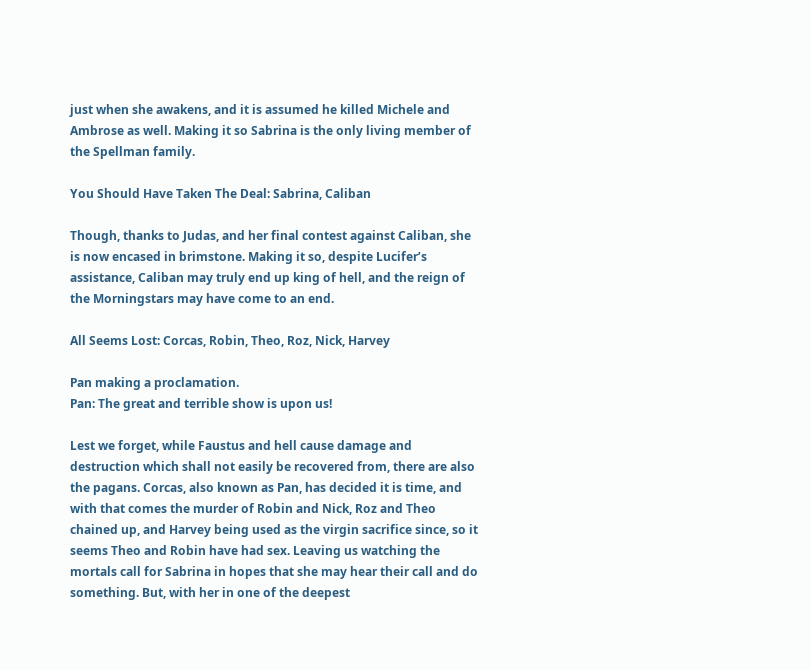just when she awakens, and it is assumed he killed Michele and Ambrose as well. Making it so Sabrina is the only living member of the Spellman family.

You Should Have Taken The Deal: Sabrina, Caliban

Though, thanks to Judas, and her final contest against Caliban, she is now encased in brimstone. Making it so, despite Lucifer’s assistance, Caliban may truly end up king of hell, and the reign of the Morningstars may have come to an end.

All Seems Lost: Corcas, Robin, Theo, Roz, Nick, Harvey

Pan making a proclamation.
Pan: The great and terrible show is upon us!

Lest we forget, while Faustus and hell cause damage and destruction which shall not easily be recovered from, there are also the pagans. Corcas, also known as Pan, has decided it is time, and with that comes the murder of Robin and Nick, Roz and Theo chained up, and Harvey being used as the virgin sacrifice since, so it seems Theo and Robin have had sex. Leaving us watching the mortals call for Sabrina in hopes that she may hear their call and do something. But, with her in one of the deepest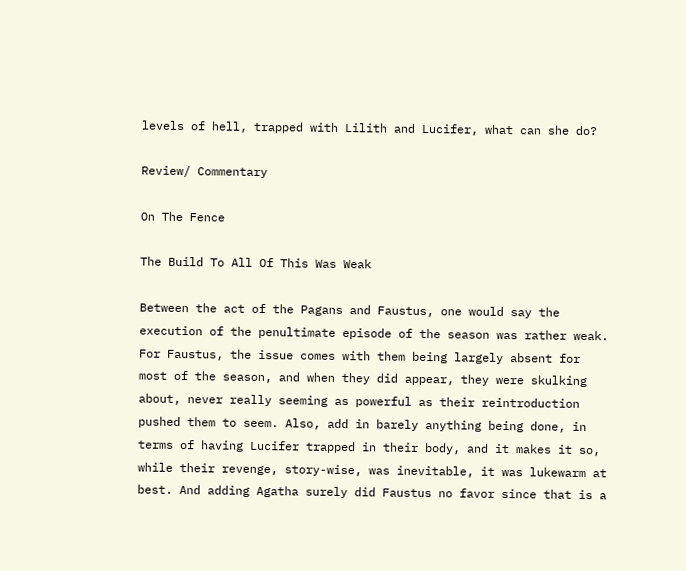levels of hell, trapped with Lilith and Lucifer, what can she do?

Review/ Commentary

On The Fence

The Build To All Of This Was Weak

Between the act of the Pagans and Faustus, one would say the execution of the penultimate episode of the season was rather weak. For Faustus, the issue comes with them being largely absent for most of the season, and when they did appear, they were skulking about, never really seeming as powerful as their reintroduction pushed them to seem. Also, add in barely anything being done, in terms of having Lucifer trapped in their body, and it makes it so, while their revenge, story-wise, was inevitable, it was lukewarm at best. And adding Agatha surely did Faustus no favor since that is a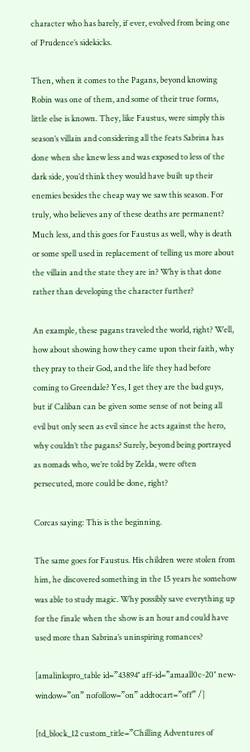character who has barely, if ever, evolved from being one of Prudence’s sidekicks.

Then, when it comes to the Pagans, beyond knowing Robin was one of them, and some of their true forms, little else is known. They, like Faustus, were simply this season’s villain and considering all the feats Sabrina has done when she knew less and was exposed to less of the dark side, you’d think they would have built up their enemies besides the cheap way we saw this season. For truly, who believes any of these deaths are permanent? Much less, and this goes for Faustus as well, why is death or some spell used in replacement of telling us more about the villain and the state they are in? Why is that done rather than developing the character further?

An example, these pagans traveled the world, right? Well, how about showing how they came upon their faith, why they pray to their God, and the life they had before coming to Greendale? Yes, I get they are the bad guys, but if Caliban can be given some sense of not being all evil but only seen as evil since he acts against the hero, why couldn’t the pagans? Surely, beyond being portrayed as nomads who, we’re told by Zelda, were often persecuted, more could be done, right?

Corcas saying: This is the beginning.

The same goes for Faustus. His children were stolen from him, he discovered something in the 15 years he somehow was able to study magic. Why possibly save everything up for the finale when the show is an hour and could have used more than Sabrina’s uninspiring romances?

[amalinkspro_table id=”43894″ aff-id=”amaall0c-20″ new-window=”on” nofollow=”on” addtocart=”off” /]

[td_block_12 custom_title=”Chilling Adventures of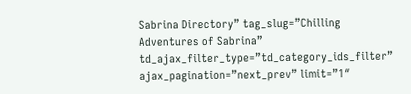Sabrina Directory” tag_slug=”Chilling Adventures of Sabrina” td_ajax_filter_type=”td_category_ids_filter” ajax_pagination=”next_prev” limit=”1″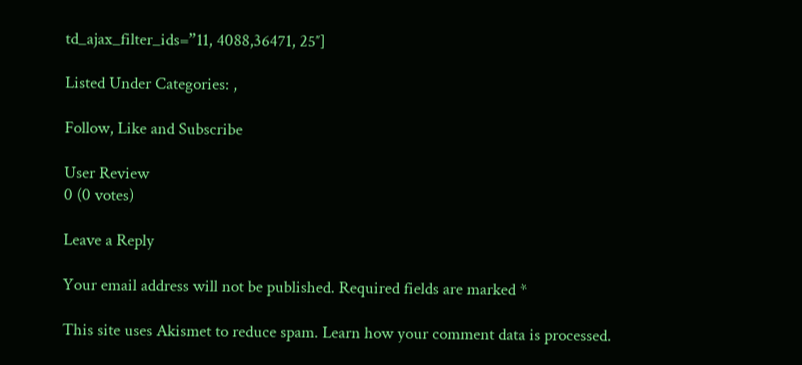td_ajax_filter_ids=”11, 4088,36471, 25″]

Listed Under Categories: ,

Follow, Like and Subscribe

User Review
0 (0 votes)

Leave a Reply

Your email address will not be published. Required fields are marked *

This site uses Akismet to reduce spam. Learn how your comment data is processed.